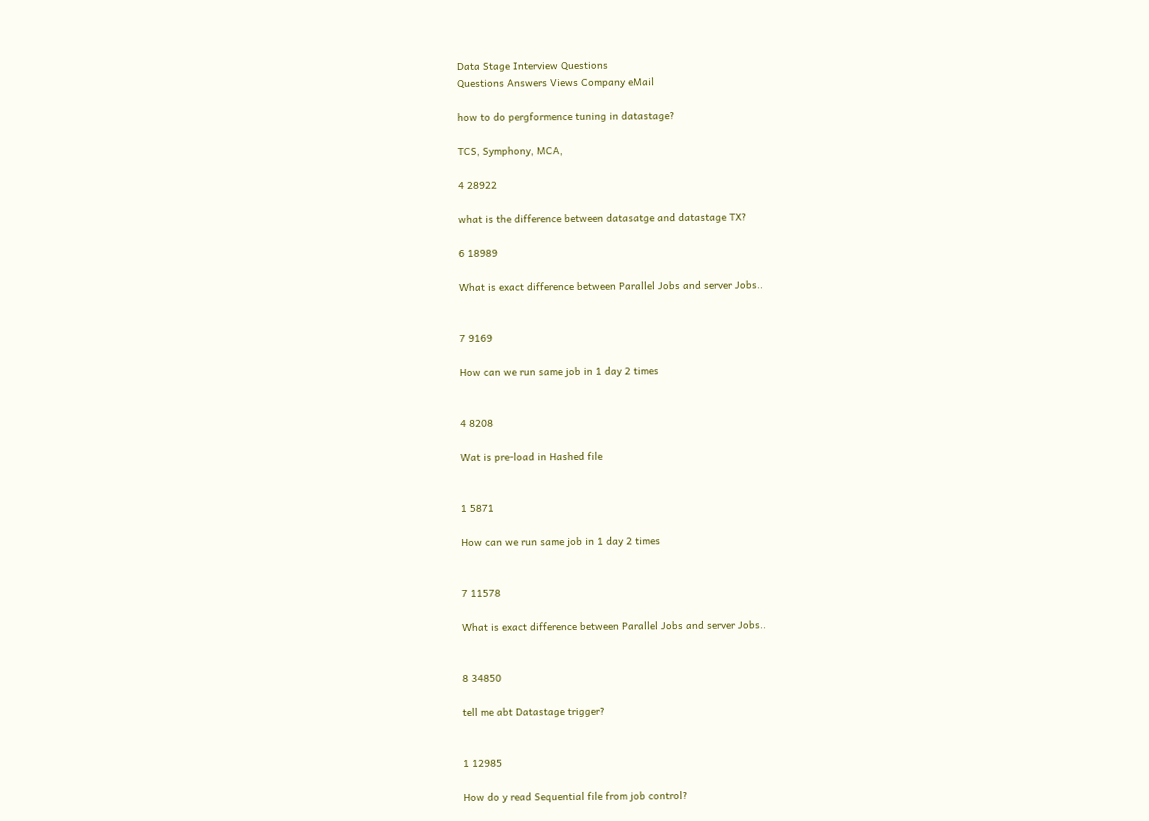Data Stage Interview Questions
Questions Answers Views Company eMail

how to do pergformence tuning in datastage?

TCS, Symphony, MCA,

4 28922

what is the difference between datasatge and datastage TX?

6 18989

What is exact difference between Parallel Jobs and server Jobs..


7 9169

How can we run same job in 1 day 2 times


4 8208

Wat is pre-load in Hashed file


1 5871

How can we run same job in 1 day 2 times


7 11578

What is exact difference between Parallel Jobs and server Jobs..


8 34850

tell me abt Datastage trigger?


1 12985

How do y read Sequential file from job control?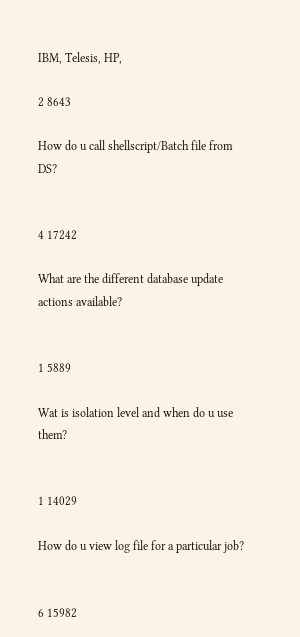IBM, Telesis, HP,

2 8643

How do u call shellscript/Batch file from DS?


4 17242

What are the different database update actions available?


1 5889

Wat is isolation level and when do u use them?


1 14029

How do u view log file for a particular job?


6 15982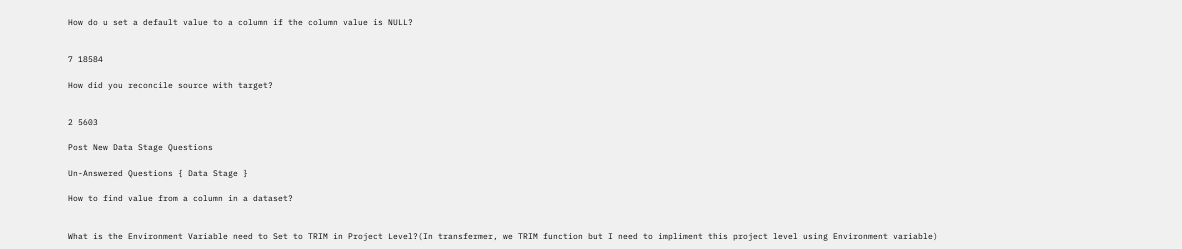How do u set a default value to a column if the column value is NULL?


7 18584

How did you reconcile source with target?


2 5603

Post New Data Stage Questions

Un-Answered Questions { Data Stage }

How to find value from a column in a dataset?


What is the Environment Variable need to Set to TRIM in Project Level?(In transfermer, we TRIM function but I need to impliment this project level using Environment variable)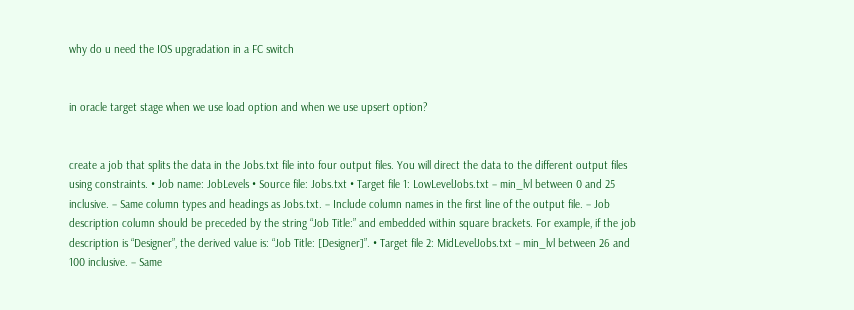why do u need the IOS upgradation in a FC switch


in oracle target stage when we use load option and when we use upsert option?


create a job that splits the data in the Jobs.txt file into four output files. You will direct the data to the different output files using constraints. • Job name: JobLevels • Source file: Jobs.txt • Target file 1: LowLevelJobs.txt − min_lvl between 0 and 25 inclusive. − Same column types and headings as Jobs.txt. − Include column names in the first line of the output file. − Job description column should be preceded by the string “Job Title:” and embedded within square brackets. For example, if the job description is “Designer”, the derived value is: “Job Title: [Designer]”. • Target file 2: MidLevelJobs.txt − min_lvl between 26 and 100 inclusive. − Same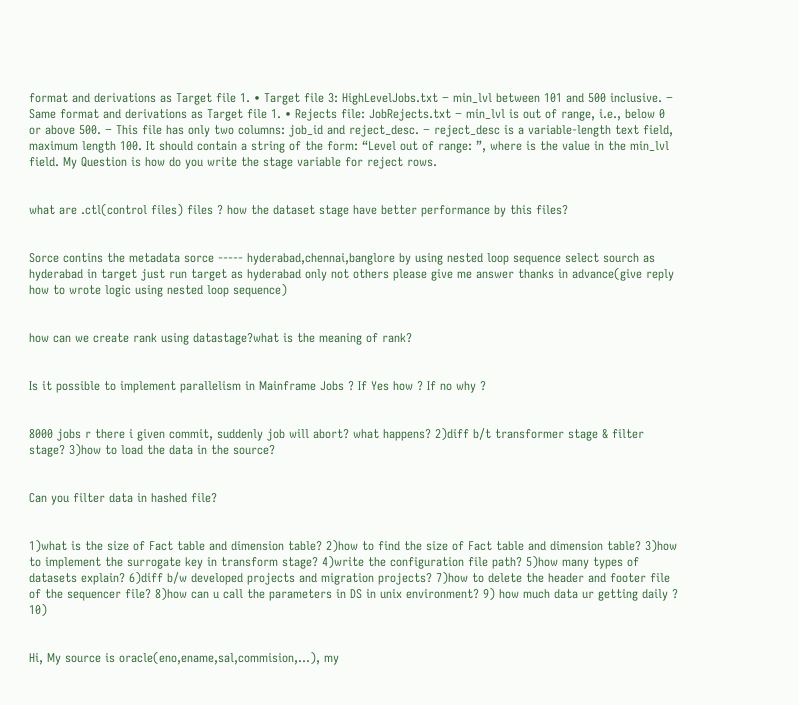format and derivations as Target file 1. • Target file 3: HighLevelJobs.txt − min_lvl between 101 and 500 inclusive. − Same format and derivations as Target file 1. • Rejects file: JobRejects.txt − min_lvl is out of range, i.e., below 0 or above 500. − This file has only two columns: job_id and reject_desc. − reject_desc is a variable-length text field, maximum length 100. It should contain a string of the form: “Level out of range: ”, where is the value in the min_lvl field. My Question is how do you write the stage variable for reject rows.


what are .ctl(control files) files ? how the dataset stage have better performance by this files?


Sorce contins the metadata sorce ----- hyderabad,chennai,banglore by using nested loop sequence select sourch as hyderabad in target just run target as hyderabad only not others please give me answer thanks in advance(give reply how to wrote logic using nested loop sequence)


how can we create rank using datastage?what is the meaning of rank?


Is it possible to implement parallelism in Mainframe Jobs ? If Yes how ? If no why ?


8000 jobs r there i given commit, suddenly job will abort? what happens? 2)diff b/t transformer stage & filter stage? 3)how to load the data in the source?


Can you filter data in hashed file?


1)what is the size of Fact table and dimension table? 2)how to find the size of Fact table and dimension table? 3)how to implement the surrogate key in transform stage? 4)write the configuration file path? 5)how many types of datasets explain? 6)diff b/w developed projects and migration projects? 7)how to delete the header and footer file of the sequencer file? 8)how can u call the parameters in DS in unix environment? 9) how much data ur getting daily ? 10)


Hi, My source is oracle(eno,ename,sal,commision,...), my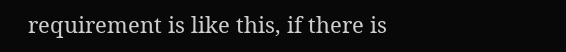requirement is like this, if there is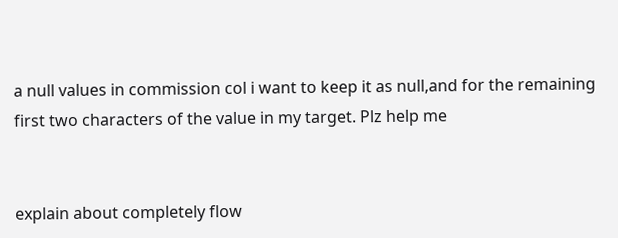a null values in commission col i want to keep it as null,and for the remaining first two characters of the value in my target. Plz help me


explain about completely flow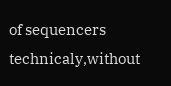of sequencers technicaly,without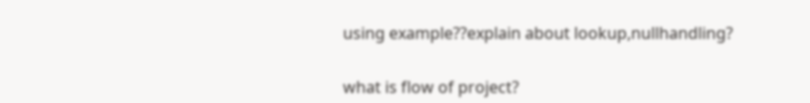using example??explain about lookup,nullhandling?


what is flow of project?